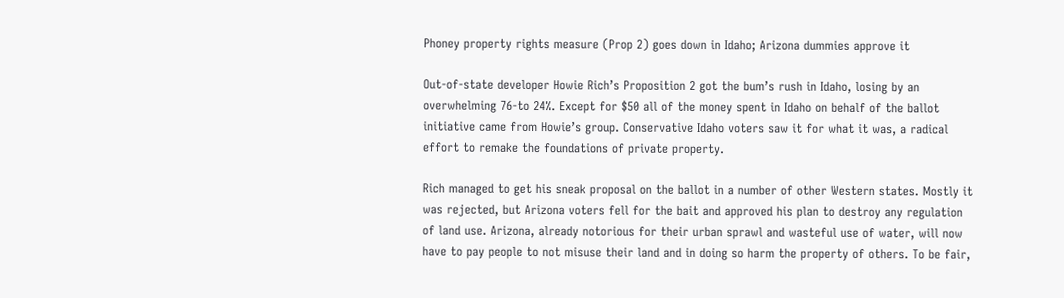Phoney property rights measure (Prop 2) goes down in Idaho; Arizona dummies approve it

Out-of-state developer Howie Rich’s Proposition 2 got the bum’s rush in Idaho, losing by an overwhelming 76-to 24%. Except for $50 all of the money spent in Idaho on behalf of the ballot initiative came from Howie’s group. Conservative Idaho voters saw it for what it was, a radical effort to remake the foundations of private property.

Rich managed to get his sneak proposal on the ballot in a number of other Western states. Mostly it was rejected, but Arizona voters fell for the bait and approved his plan to destroy any regulation of land use. Arizona, already notorious for their urban sprawl and wasteful use of water, will now have to pay people to not misuse their land and in doing so harm the property of others. To be fair,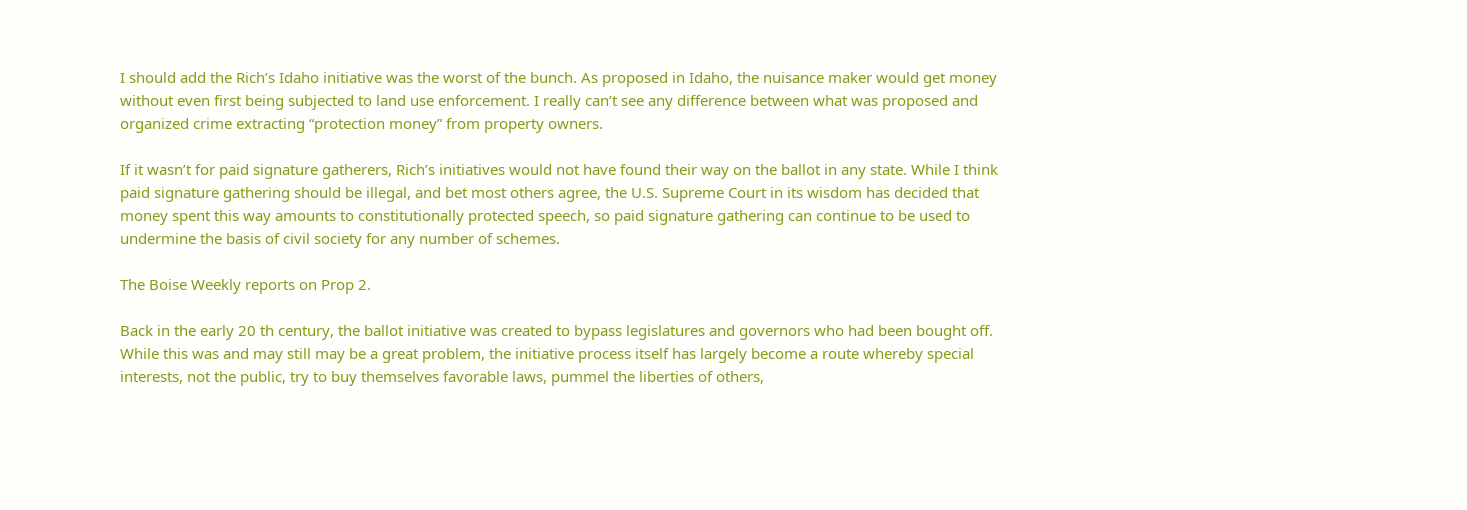I should add the Rich’s Idaho initiative was the worst of the bunch. As proposed in Idaho, the nuisance maker would get money without even first being subjected to land use enforcement. I really can’t see any difference between what was proposed and organized crime extracting “protection money” from property owners.

If it wasn’t for paid signature gatherers, Rich’s initiatives would not have found their way on the ballot in any state. While I think paid signature gathering should be illegal, and bet most others agree, the U.S. Supreme Court in its wisdom has decided that money spent this way amounts to constitutionally protected speech, so paid signature gathering can continue to be used to undermine the basis of civil society for any number of schemes.

The Boise Weekly reports on Prop 2.

Back in the early 20 th century, the ballot initiative was created to bypass legislatures and governors who had been bought off. While this was and may still may be a great problem, the initiative process itself has largely become a route whereby special interests, not the public, try to buy themselves favorable laws, pummel the liberties of others,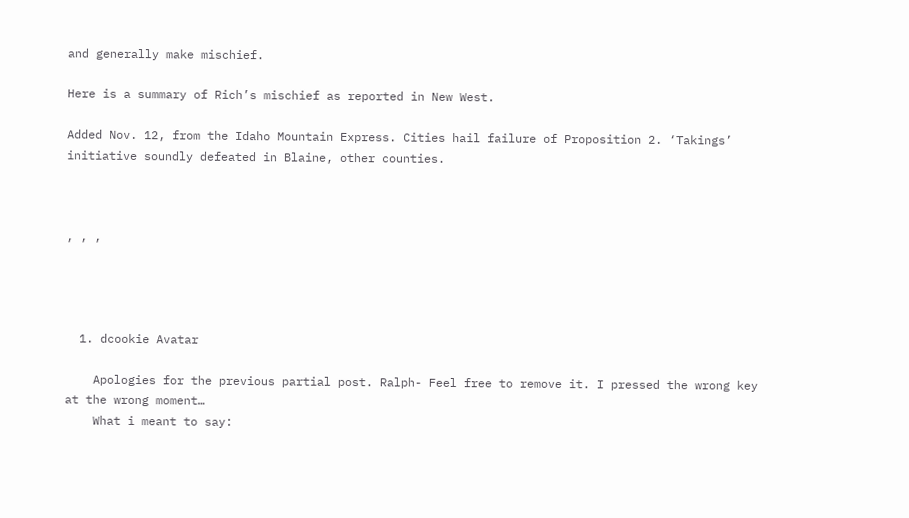and generally make mischief.

Here is a summary of Rich’s mischief as reported in New West.

Added Nov. 12, from the Idaho Mountain Express. Cities hail failure of Proposition 2. ‘Takings’ initiative soundly defeated in Blaine, other counties.



, , ,




  1. dcookie Avatar

    Apologies for the previous partial post. Ralph- Feel free to remove it. I pressed the wrong key at the wrong moment…
    What i meant to say: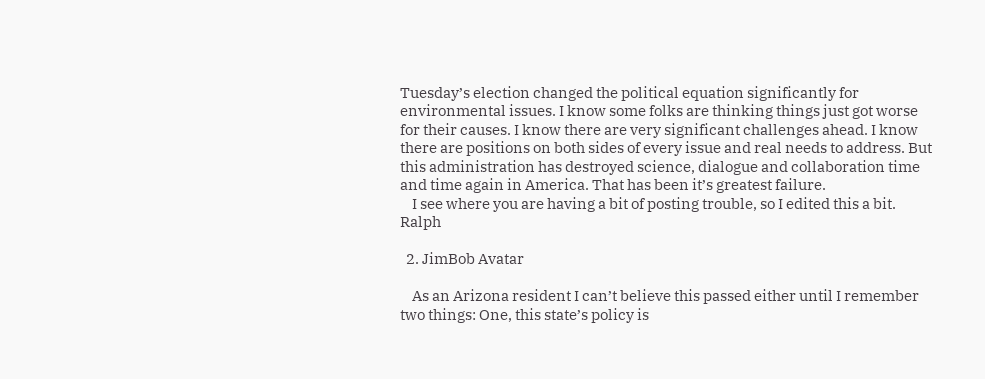Tuesday’s election changed the political equation significantly for environmental issues. I know some folks are thinking things just got worse for their causes. I know there are very significant challenges ahead. I know there are positions on both sides of every issue and real needs to address. But this administration has destroyed science, dialogue and collaboration time and time again in America. That has been it’s greatest failure.
    I see where you are having a bit of posting trouble, so I edited this a bit. Ralph

  2. JimBob Avatar

    As an Arizona resident I can’t believe this passed either until I remember two things: One, this state’s policy is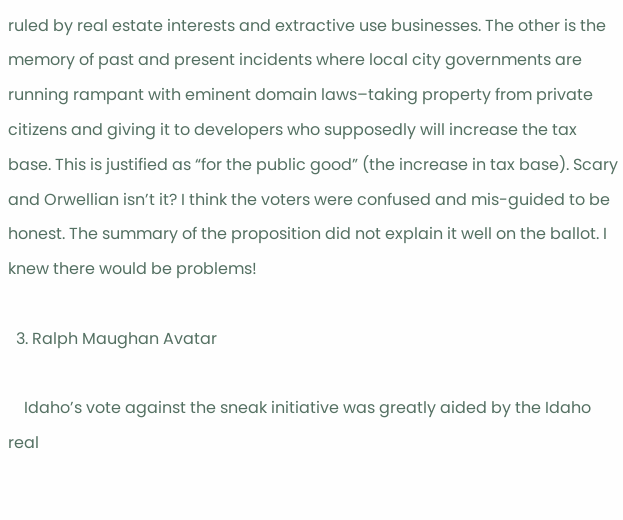ruled by real estate interests and extractive use businesses. The other is the memory of past and present incidents where local city governments are running rampant with eminent domain laws–taking property from private citizens and giving it to developers who supposedly will increase the tax base. This is justified as “for the public good” (the increase in tax base). Scary and Orwellian isn’t it? I think the voters were confused and mis-guided to be honest. The summary of the proposition did not explain it well on the ballot. I knew there would be problems!

  3. Ralph Maughan Avatar

    Idaho’s vote against the sneak initiative was greatly aided by the Idaho real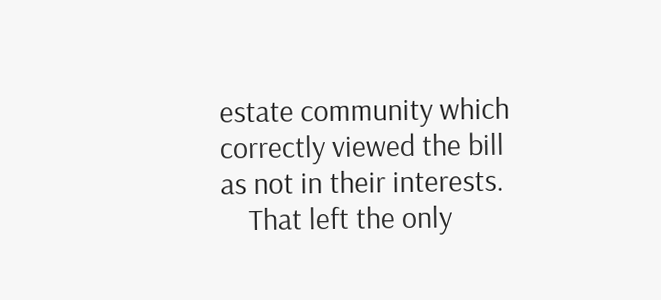estate community which correctly viewed the bill as not in their interests.
    That left the only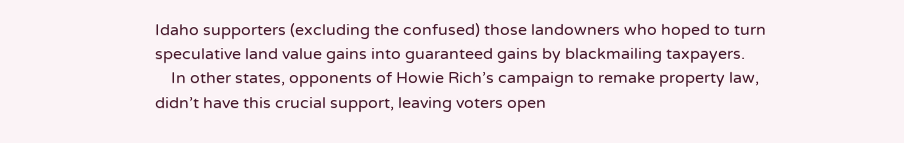Idaho supporters (excluding the confused) those landowners who hoped to turn speculative land value gains into guaranteed gains by blackmailing taxpayers.
    In other states, opponents of Howie Rich’s campaign to remake property law, didn’t have this crucial support, leaving voters open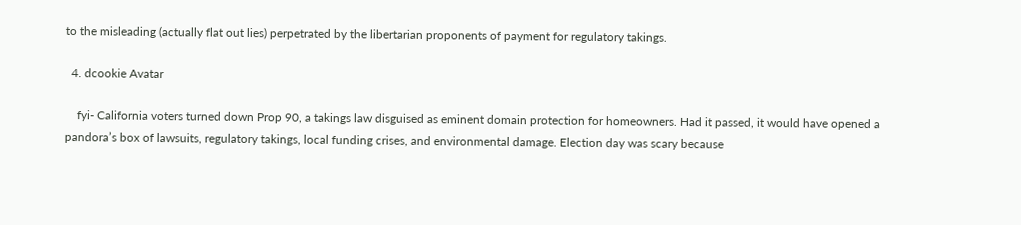to the misleading (actually flat out lies) perpetrated by the libertarian proponents of payment for regulatory takings.

  4. dcookie Avatar

    fyi- California voters turned down Prop 90, a takings law disguised as eminent domain protection for homeowners. Had it passed, it would have opened a pandora’s box of lawsuits, regulatory takings, local funding crises, and environmental damage. Election day was scary because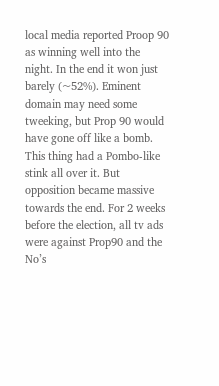local media reported Proop 90 as winning well into the night. In the end it won just barely (~52%). Eminent domain may need some tweeking, but Prop 90 would have gone off like a bomb. This thing had a Pombo-like stink all over it. But opposition became massive towards the end. For 2 weeks before the election, all tv ads were against Prop90 and the No’s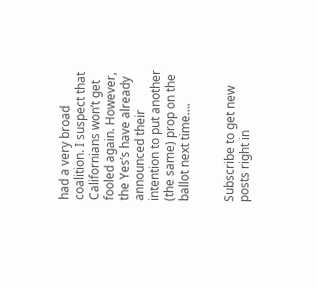had a very broad coalition. I suspect that Californians won’t get fooled again. However, the Yes’s have already announced their intention to put another (the same) prop on the ballot next time….


Subscribe to get new posts right in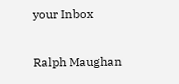your Inbox

Ralph Maughan